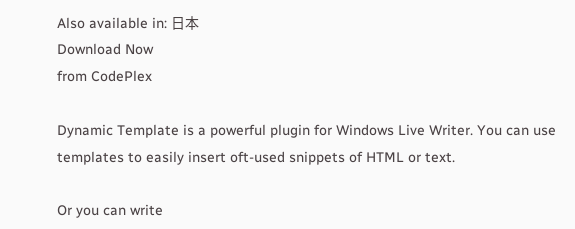Also available in: 日本
Download Now
from CodePlex

Dynamic Template is a powerful plugin for Windows Live Writer. You can use templates to easily insert oft-used snippets of HTML or text.

Or you can write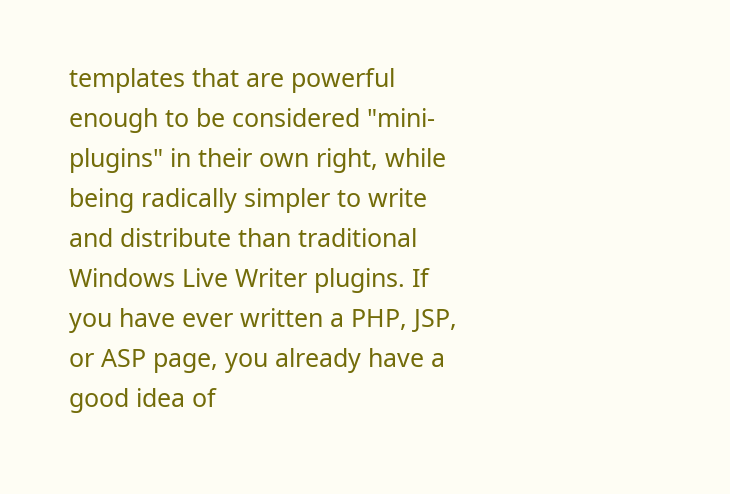templates that are powerful enough to be considered "mini-plugins" in their own right, while being radically simpler to write and distribute than traditional Windows Live Writer plugins. If you have ever written a PHP, JSP, or ASP page, you already have a good idea of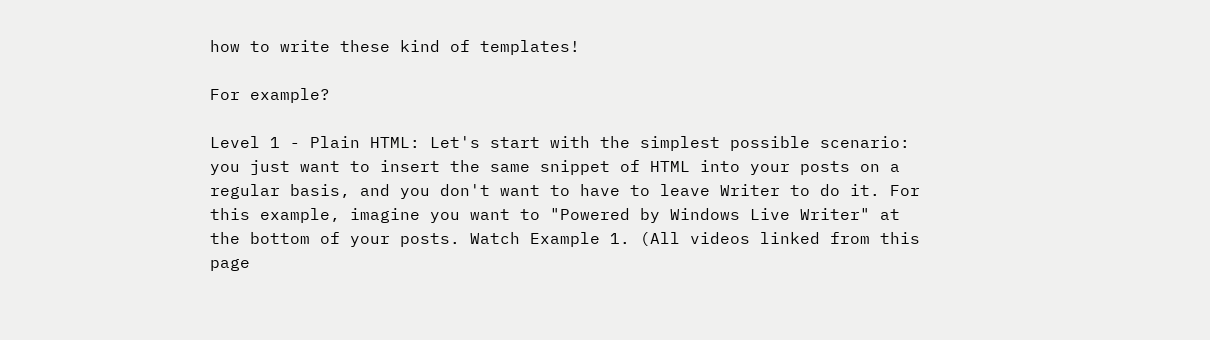how to write these kind of templates!

For example?

Level 1 - Plain HTML: Let's start with the simplest possible scenario: you just want to insert the same snippet of HTML into your posts on a regular basis, and you don't want to have to leave Writer to do it. For this example, imagine you want to "Powered by Windows Live Writer" at the bottom of your posts. Watch Example 1. (All videos linked from this page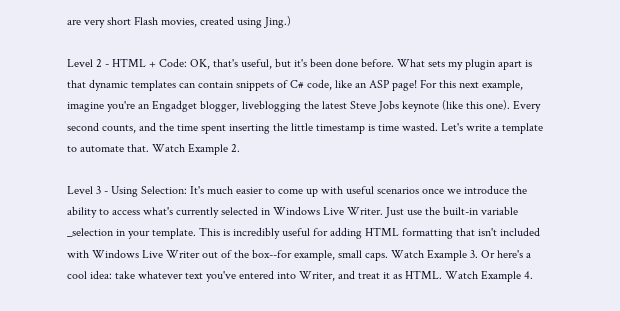are very short Flash movies, created using Jing.)

Level 2 - HTML + Code: OK, that's useful, but it's been done before. What sets my plugin apart is that dynamic templates can contain snippets of C# code, like an ASP page! For this next example, imagine you're an Engadget blogger, liveblogging the latest Steve Jobs keynote (like this one). Every second counts, and the time spent inserting the little timestamp is time wasted. Let's write a template to automate that. Watch Example 2.

Level 3 - Using Selection: It's much easier to come up with useful scenarios once we introduce the ability to access what's currently selected in Windows Live Writer. Just use the built-in variable _selection in your template. This is incredibly useful for adding HTML formatting that isn't included with Windows Live Writer out of the box--for example, small caps. Watch Example 3. Or here's a cool idea: take whatever text you've entered into Writer, and treat it as HTML. Watch Example 4.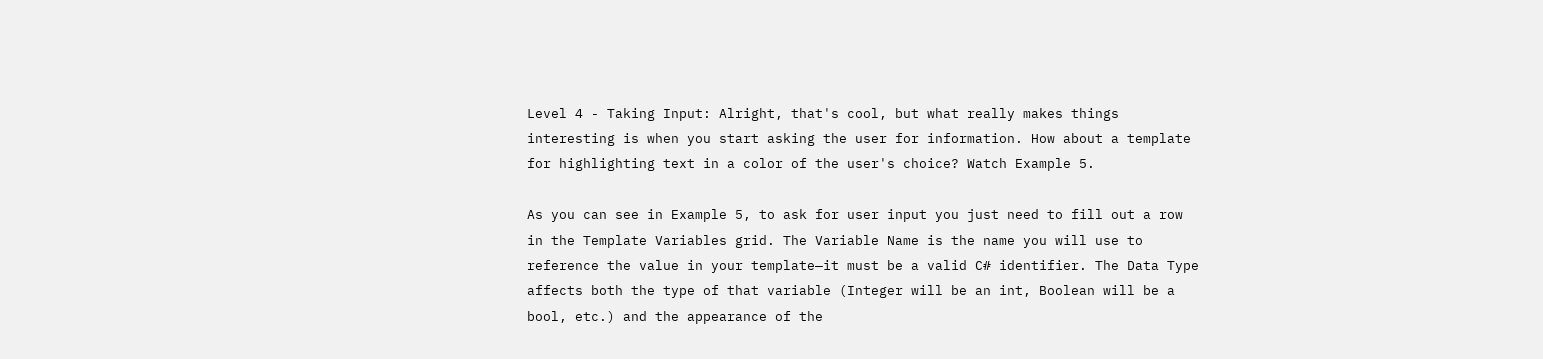Level 4 - Taking Input: Alright, that's cool, but what really makes things interesting is when you start asking the user for information. How about a template for highlighting text in a color of the user's choice? Watch Example 5.

As you can see in Example 5, to ask for user input you just need to fill out a row in the Template Variables grid. The Variable Name is the name you will use to reference the value in your template—it must be a valid C# identifier. The Data Type affects both the type of that variable (Integer will be an int, Boolean will be a bool, etc.) and the appearance of the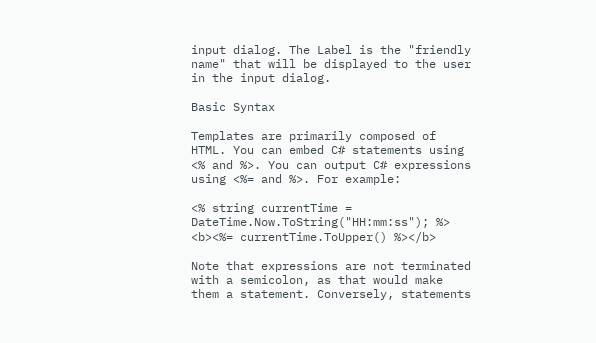input dialog. The Label is the "friendly name" that will be displayed to the user in the input dialog.

Basic Syntax

Templates are primarily composed of HTML. You can embed C# statements using <% and %>. You can output C# expressions using <%= and %>. For example:

<% string currentTime = DateTime.Now.ToString("HH:mm:ss"); %>
<b><%= currentTime.ToUpper() %></b>

Note that expressions are not terminated with a semicolon, as that would make them a statement. Conversely, statements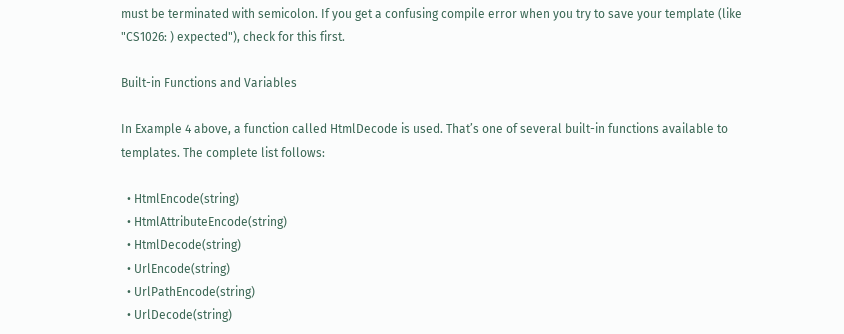must be terminated with semicolon. If you get a confusing compile error when you try to save your template (like "CS1026: ) expected"), check for this first.

Built-in Functions and Variables

In Example 4 above, a function called HtmlDecode is used. That’s one of several built-in functions available to templates. The complete list follows:

  • HtmlEncode(string)
  • HtmlAttributeEncode(string)
  • HtmlDecode(string)
  • UrlEncode(string)
  • UrlPathEncode(string)
  • UrlDecode(string)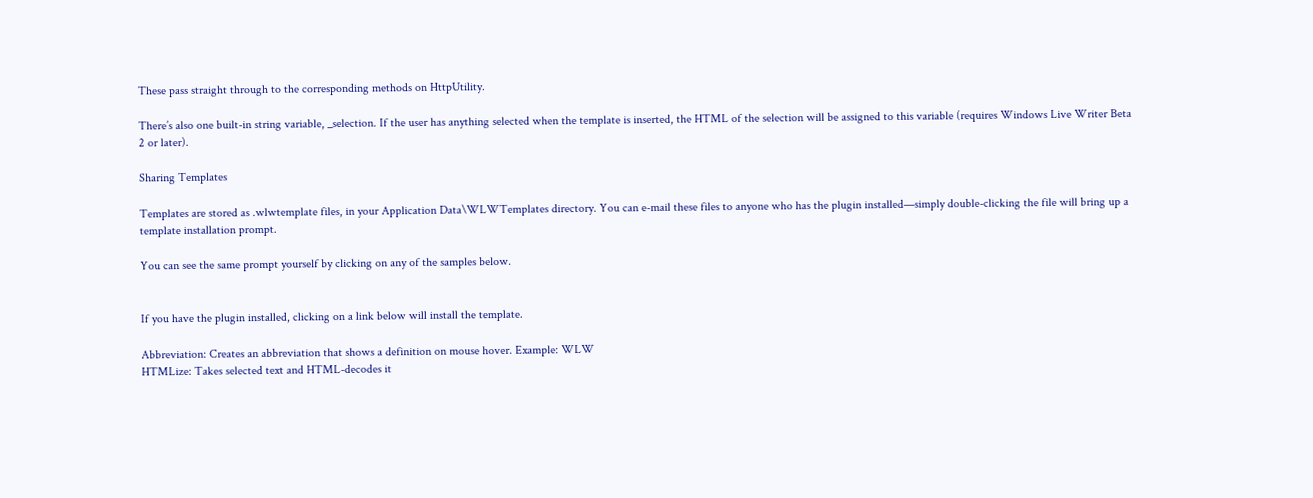These pass straight through to the corresponding methods on HttpUtility.

There’s also one built-in string variable, _selection. If the user has anything selected when the template is inserted, the HTML of the selection will be assigned to this variable (requires Windows Live Writer Beta 2 or later).

Sharing Templates

Templates are stored as .wlwtemplate files, in your Application Data\WLWTemplates directory. You can e-mail these files to anyone who has the plugin installed—simply double-clicking the file will bring up a template installation prompt.

You can see the same prompt yourself by clicking on any of the samples below.


If you have the plugin installed, clicking on a link below will install the template.

Abbreviation: Creates an abbreviation that shows a definition on mouse hover. Example: WLW
HTMLize: Takes selected text and HTML-decodes it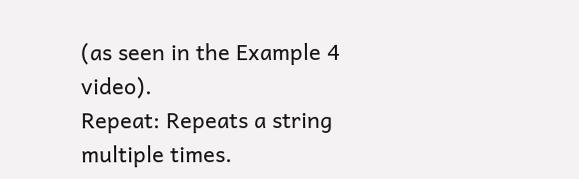(as seen in the Example 4 video).
Repeat: Repeats a string multiple times.